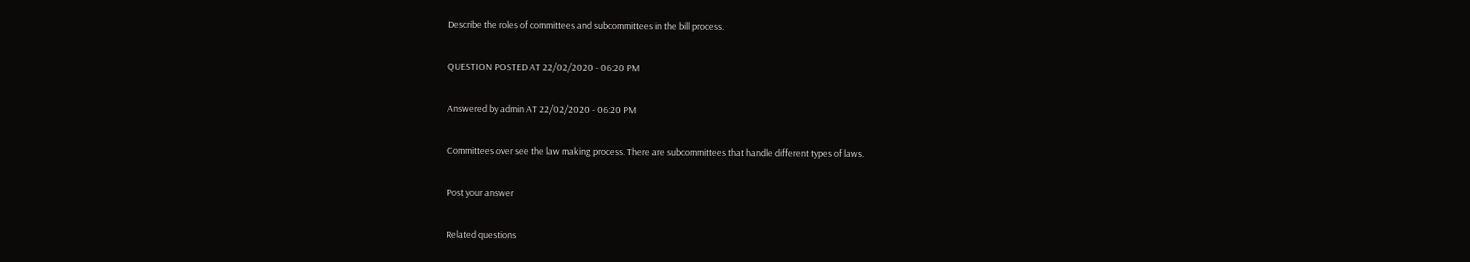Describe the roles of committees and subcommittees in the bill process.

QUESTION POSTED AT 22/02/2020 - 06:20 PM

Answered by admin AT 22/02/2020 - 06:20 PM

Committees over see the law making process. There are subcommittees that handle different types of laws.

Post your answer

Related questions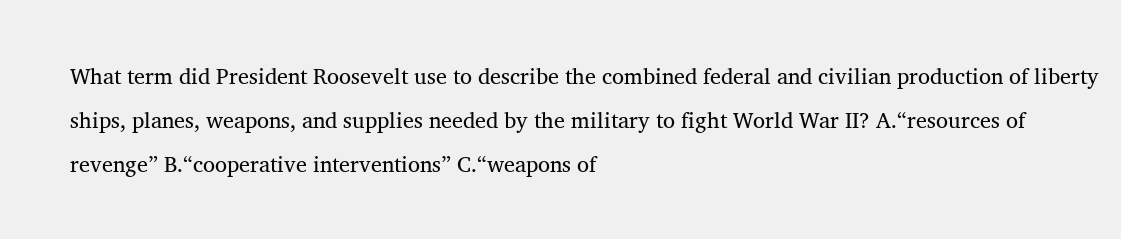What term did President Roosevelt use to describe the combined federal and civilian production of liberty ships, planes, weapons, and supplies needed by the military to fight World War II? A.“resources of revenge” B.“cooperative interventions” C.“weapons of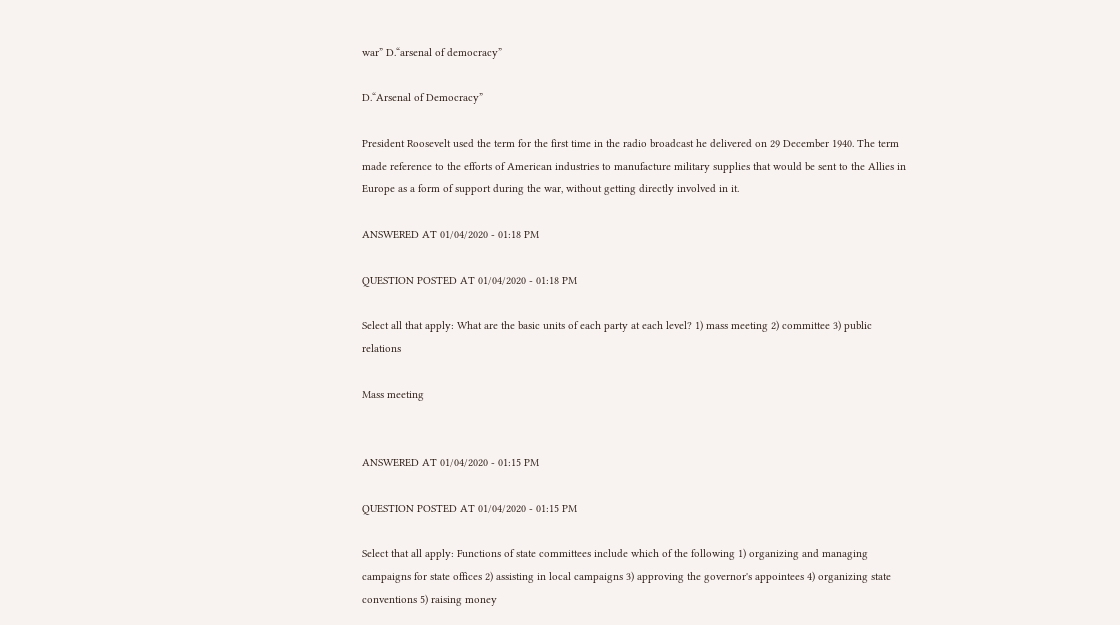war” D.“arsenal of democracy”

D.“Arsenal of Democracy”

President Roosevelt used the term for the first time in the radio broadcast he delivered on 29 December 1940. The term made reference to the efforts of American industries to manufacture military supplies that would be sent to the Allies in Europe as a form of support during the war, without getting directly involved in it.

ANSWERED AT 01/04/2020 - 01:18 PM

QUESTION POSTED AT 01/04/2020 - 01:18 PM

Select all that apply: What are the basic units of each party at each level? 1) mass meeting 2) committee 3) public relations

Mass meeting


ANSWERED AT 01/04/2020 - 01:15 PM

QUESTION POSTED AT 01/04/2020 - 01:15 PM

Select that all apply: Functions of state committees include which of the following 1) organizing and managing campaigns for state offices 2) assisting in local campaigns 3) approving the governor's appointees 4) organizing state conventions 5) raising money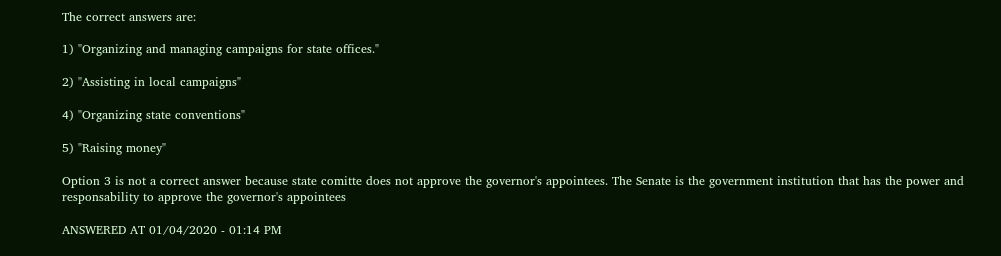The correct answers are:

1) "Organizing and managing campaigns for state offices."

2) "Assisting in local campaigns"

4) "Organizing state conventions"

5) "Raising money"

Option 3 is not a correct answer because state comitte does not approve the governor's appointees. The Senate is the government institution that has the power and responsability to approve the governor's appointees

ANSWERED AT 01/04/2020 - 01:14 PM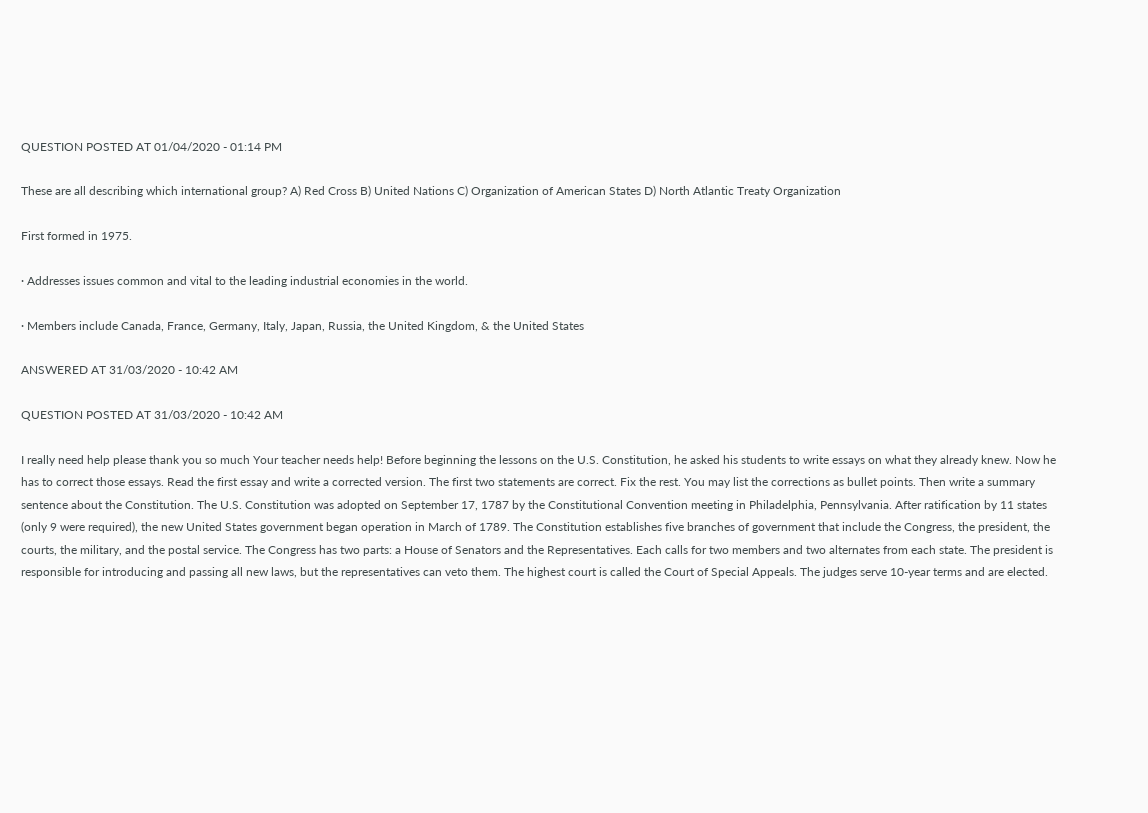QUESTION POSTED AT 01/04/2020 - 01:14 PM

These are all describing which international group? A) Red Cross B) United Nations C) Organization of American States D) North Atlantic Treaty Organization

First formed in 1975.

· Addresses issues common and vital to the leading industrial economies in the world.

· Members include Canada, France, Germany, Italy, Japan, Russia, the United Kingdom, & the United States

ANSWERED AT 31/03/2020 - 10:42 AM

QUESTION POSTED AT 31/03/2020 - 10:42 AM

I really need help please thank you so much Your teacher needs help! Before beginning the lessons on the U.S. Constitution, he asked his students to write essays on what they already knew. Now he has to correct those essays. Read the first essay and write a corrected version. The first two statements are correct. Fix the rest. You may list the corrections as bullet points. Then write a summary sentence about the Constitution. The U.S. Constitution was adopted on September 17, 1787 by the Constitutional Convention meeting in Philadelphia, Pennsylvania. After ratification by 11 states (only 9 were required), the new United States government began operation in March of 1789. The Constitution establishes five branches of government that include the Congress, the president, the courts, the military, and the postal service. The Congress has two parts: a House of Senators and the Representatives. Each calls for two members and two alternates from each state. The president is responsible for introducing and passing all new laws, but the representatives can veto them. The highest court is called the Court of Special Appeals. The judges serve 10-year terms and are elected.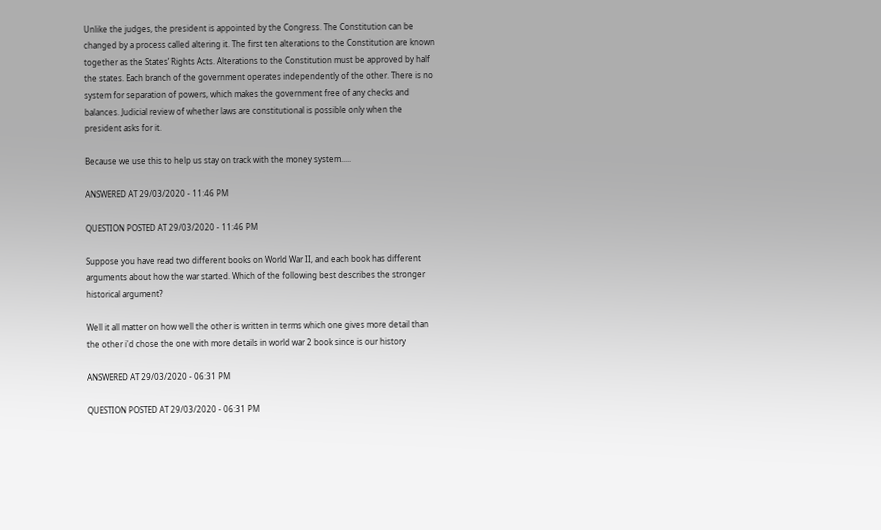Unlike the judges, the president is appointed by the Congress. The Constitution can be changed by a process called altering it. The first ten alterations to the Constitution are known together as the States’ Rights Acts. Alterations to the Constitution must be approved by half the states. Each branch of the government operates independently of the other. There is no system for separation of powers, which makes the government free of any checks and balances. Judicial review of whether laws are constitutional is possible only when the president asks for it.

Because we use this to help us stay on track with the money system.....

ANSWERED AT 29/03/2020 - 11:46 PM

QUESTION POSTED AT 29/03/2020 - 11:46 PM

Suppose you have read two different books on World War II, and each book has different arguments about how the war started. Which of the following best describes the stronger historical argument?

Well it all matter on how well the other is written in terms which one gives more detail than the other i'd chose the one with more details in world war 2 book since is our history

ANSWERED AT 29/03/2020 - 06:31 PM

QUESTION POSTED AT 29/03/2020 - 06:31 PM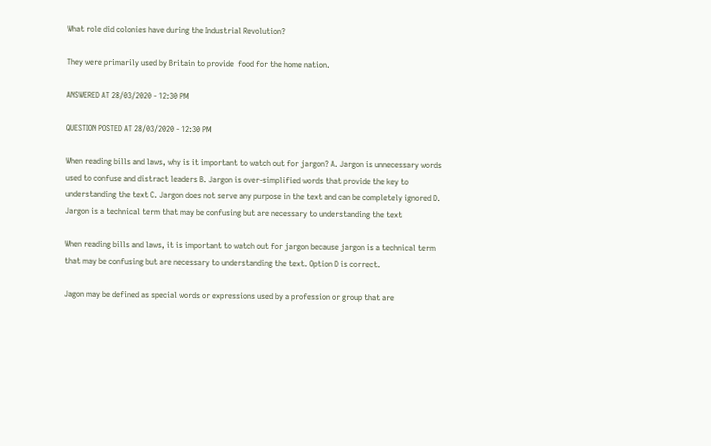What role did colonies have during the Industrial Revolution?

They were primarily used by Britain to provide  food for the home nation.

ANSWERED AT 28/03/2020 - 12:30 PM

QUESTION POSTED AT 28/03/2020 - 12:30 PM

When reading bills and laws, why is it important to watch out for jargon? A. Jargon is unnecessary words used to confuse and distract leaders B. Jargon is over-simplified words that provide the key to understanding the text C. Jargon does not serve any purpose in the text and can be completely ignored D. Jargon is a technical term that may be confusing but are necessary to understanding the text

When reading bills and laws, it is important to watch out for jargon because jargon is a technical term that may be confusing but are necessary to understanding the text. Option D is correct.

Jagon may be defined as special words or expressions used by a profession or group that are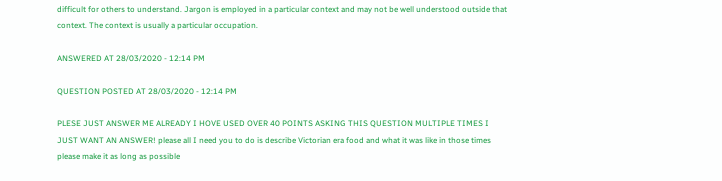difficult for others to understand. Jargon is employed in a particular context and may not be well understood outside that context. The context is usually a particular occupation.

ANSWERED AT 28/03/2020 - 12:14 PM

QUESTION POSTED AT 28/03/2020 - 12:14 PM

PLESE JUST ANSWER ME ALREADY I HOVE USED OVER 40 POINTS ASKING THIS QUESTION MULTIPLE TIMES I JUST WANT AN ANSWER! please all I need you to do is describe Victorian era food and what it was like in those times please make it as long as possible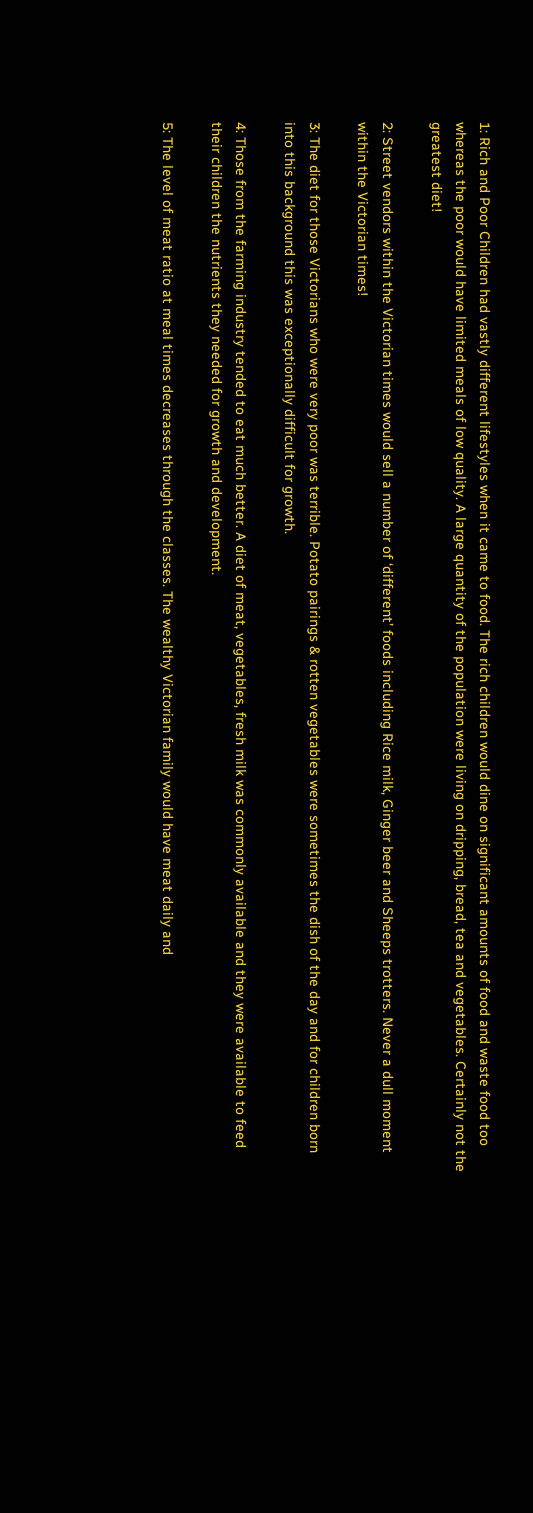1: Rich and Poor Children had vastly different lifestyles when it came to food. The rich children would dine on significant amounts of food and waste food too whereas the poor would have limited meals of low quality. A large quantity of the population were living on dripping, bread, tea and vegetables. Certainly not the greatest diet!

2: Street vendors within the Victorian times would sell a number of ‘different’ foods including Rice milk, Ginger beer and Sheeps trotters. Never a dull moment within the Victorian times!

3: The diet for those Victorians who were very poor was terrible. Potato pairings & rotten vegetables were sometimes the dish of the day and for children born into this background this was exceptionally difficult for growth.

4: Those from the farming industry tended to eat much better. A diet of meat, vegetables, fresh milk was commonly available and they were available to feed their children the nutrients they needed for growth and development.

5: The level of meat ratio at meal times decreases through the classes. The wealthy Victorian family would have meat daily and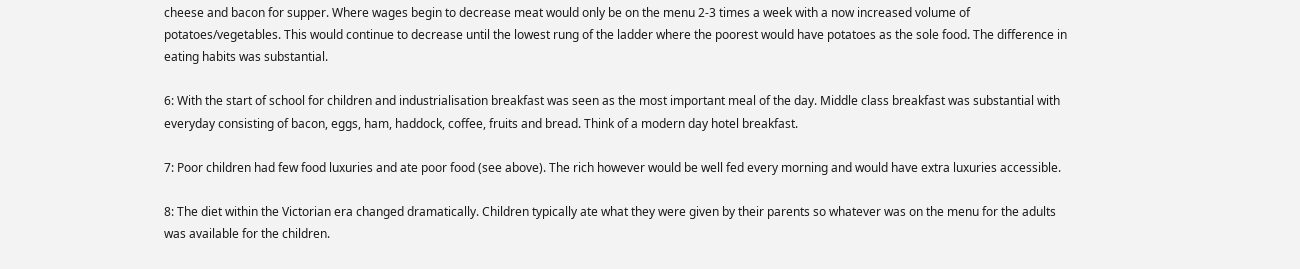cheese and bacon for supper. Where wages begin to decrease meat would only be on the menu 2-3 times a week with a now increased volume of potatoes/vegetables. This would continue to decrease until the lowest rung of the ladder where the poorest would have potatoes as the sole food. The difference in eating habits was substantial.

6: With the start of school for children and industrialisation breakfast was seen as the most important meal of the day. Middle class breakfast was substantial with everyday consisting of bacon, eggs, ham, haddock, coffee, fruits and bread. Think of a modern day hotel breakfast.

7: Poor children had few food luxuries and ate poor food (see above). The rich however would be well fed every morning and would have extra luxuries accessible.

8: The diet within the Victorian era changed dramatically. Children typically ate what they were given by their parents so whatever was on the menu for the adults was available for the children.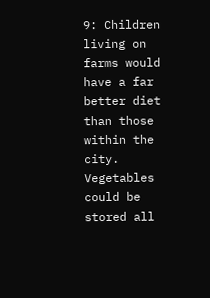9: Children living on farms would have a far better diet than those within the city. Vegetables could be stored all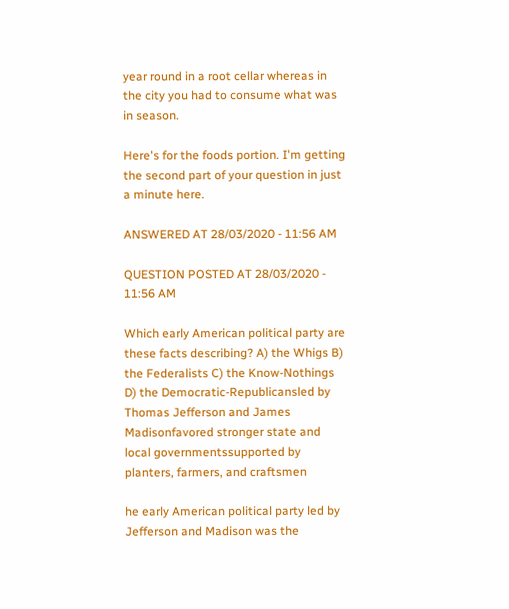year round in a root cellar whereas in the city you had to consume what was in season.

Here's for the foods portion. I'm getting the second part of your question in just a minute here.

ANSWERED AT 28/03/2020 - 11:56 AM

QUESTION POSTED AT 28/03/2020 - 11:56 AM

Which early American political party are these facts describing? A) the Whigs B) the Federalists C) the Know-Nothings D) the Democratic-Republicansled by Thomas Jefferson and James Madisonfavored stronger state and local governmentssupported by planters, farmers, and craftsmen

he early American political party led by Jefferson and Madison was the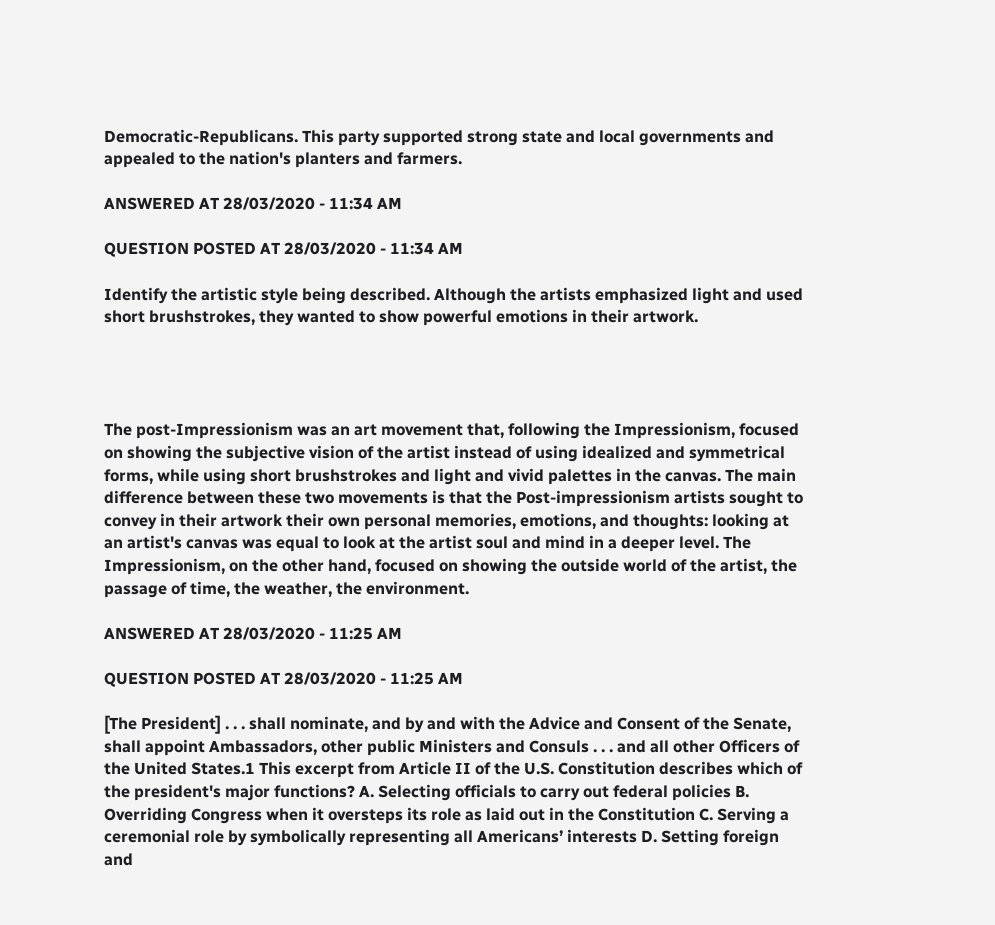Democratic-Republicans. This party supported strong state and local governments and appealed to the nation's planters and farmers.

ANSWERED AT 28/03/2020 - 11:34 AM

QUESTION POSTED AT 28/03/2020 - 11:34 AM

Identify the artistic style being described. Although the artists emphasized light and used short brushstrokes, they wanted to show powerful emotions in their artwork.




The post-Impressionism was an art movement that, following the Impressionism, focused on showing the subjective vision of the artist instead of using idealized and symmetrical forms, while using short brushstrokes and light and vivid palettes in the canvas. The main difference between these two movements is that the Post-impressionism artists sought to convey in their artwork their own personal memories, emotions, and thoughts: looking at an artist's canvas was equal to look at the artist soul and mind in a deeper level. The Impressionism, on the other hand, focused on showing the outside world of the artist, the passage of time, the weather, the environment.

ANSWERED AT 28/03/2020 - 11:25 AM

QUESTION POSTED AT 28/03/2020 - 11:25 AM

[The President] . . . shall nominate, and by and with the Advice and Consent of the Senate, shall appoint Ambassadors, other public Ministers and Consuls . . . and all other Officers of the United States.1 This excerpt from Article II of the U.S. Constitution describes which of the president's major functions? A. Selecting officials to carry out federal policies B. Overriding Congress when it oversteps its role as laid out in the Constitution C. Serving a ceremonial role by symbolically representing all Americans’ interests D. Setting foreign and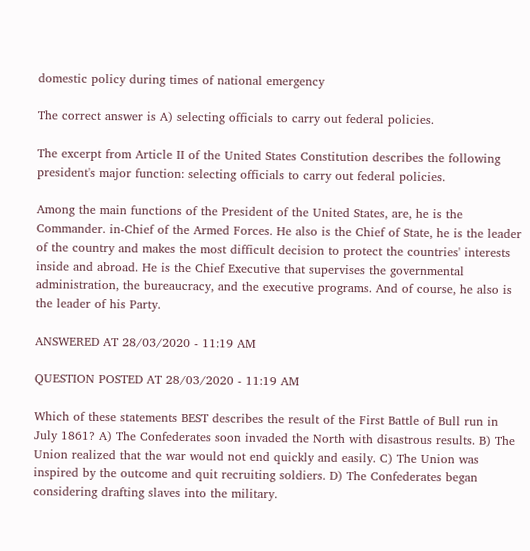domestic policy during times of national emergency

The correct answer is A) selecting officials to carry out federal policies.

The excerpt from Article II of the United States Constitution describes the following president's major function: selecting officials to carry out federal policies.

Among the main functions of the President of the United States, are, he is the Commander. in-Chief of the Armed Forces. He also is the Chief of State, he is the leader of the country and makes the most difficult decision to protect the countries' interests inside and abroad. He is the Chief Executive that supervises the governmental administration, the bureaucracy, and the executive programs. And of course, he also is the leader of his Party.

ANSWERED AT 28/03/2020 - 11:19 AM

QUESTION POSTED AT 28/03/2020 - 11:19 AM

Which of these statements BEST describes the result of the First Battle of Bull run in July 1861? A) The Confederates soon invaded the North with disastrous results. B) The Union realized that the war would not end quickly and easily. C) The Union was inspired by the outcome and quit recruiting soldiers. D) The Confederates began considering drafting slaves into the military.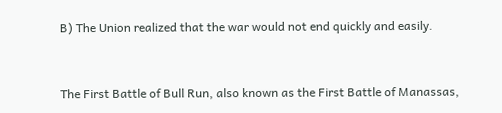B) The Union realized that the war would not end quickly and easily.


The First Battle of Bull Run, also known as the First Battle of Manassas,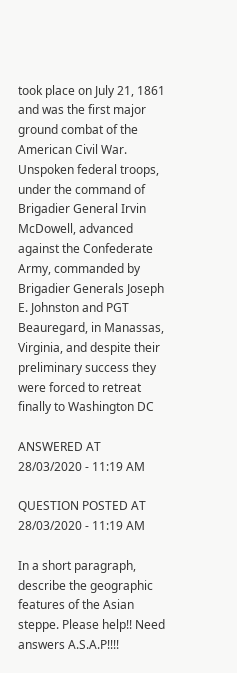took place on July 21, 1861 and was the first major ground combat of the American Civil War. Unspoken federal troops, under the command of Brigadier General Irvin McDowell, advanced against the Confederate Army, commanded by Brigadier Generals Joseph E. Johnston and PGT Beauregard, in Manassas, Virginia, and despite their preliminary success they were forced to retreat finally to Washington DC

ANSWERED AT 28/03/2020 - 11:19 AM

QUESTION POSTED AT 28/03/2020 - 11:19 AM

In a short paragraph, describe the geographic features of the Asian steppe. Please help!! Need answers A.S.A.P!!!!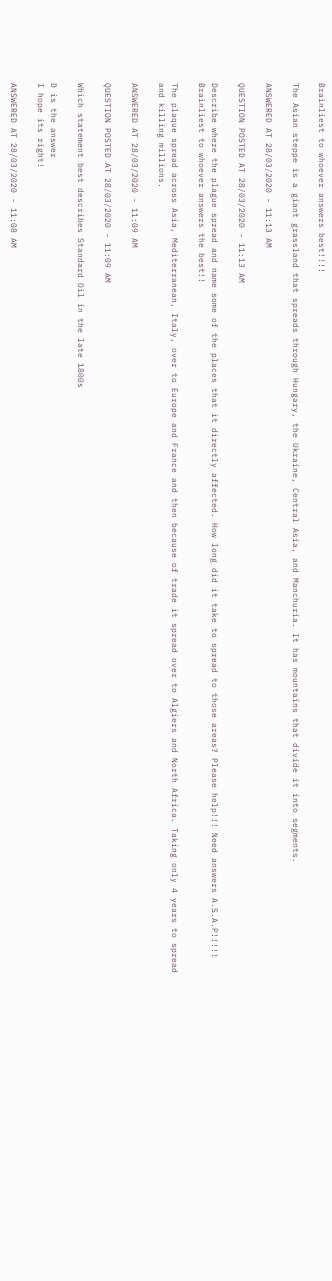Brainliest to whoever answers best!!!!

The Asian steppe is a giant grassland that spreads through Hungary, the Ukraine, Central Asia, and Manchuria. It has mountains that divide it into segments.

ANSWERED AT 28/03/2020 - 11:13 AM

QUESTION POSTED AT 28/03/2020 - 11:13 AM

Describe where the plague spread and name some of the places that it directly affected. How long did it take to spread to those areas? Please help!!! Need answers A.S.A.P!!!!! Brainliest to whoever answers the best!!

The plaque spread across Asia, Mediterranean, Italy, over to Europe and France and then because of trade it spread over to Algiers and North Africa. Taking only 4 years to spread and killing millions.

ANSWERED AT 28/03/2020 - 11:09 AM

QUESTION POSTED AT 28/03/2020 - 11:09 AM

Which statement best describes Standard Oil in the late 1800s

D is the answer
I hope its right!

ANSWERED AT 28/03/2020 - 11:08 AM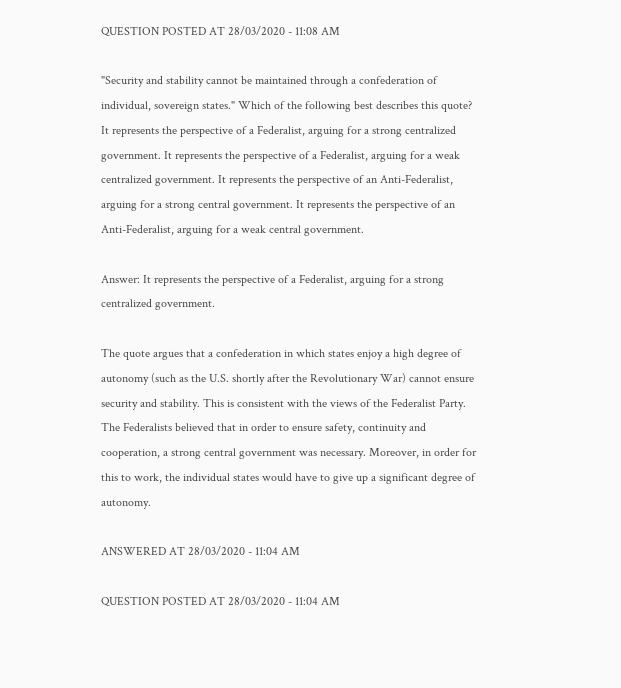QUESTION POSTED AT 28/03/2020 - 11:08 AM

"Security and stability cannot be maintained through a confederation of individual, sovereign states." Which of the following best describes this quote? It represents the perspective of a Federalist, arguing for a strong centralized government. It represents the perspective of a Federalist, arguing for a weak centralized government. It represents the perspective of an Anti-Federalist, arguing for a strong central government. It represents the perspective of an Anti-Federalist, arguing for a weak central government.

Answer: It represents the perspective of a Federalist, arguing for a strong centralized government.

The quote argues that a confederation in which states enjoy a high degree of autonomy (such as the U.S. shortly after the Revolutionary War) cannot ensure security and stability. This is consistent with the views of the Federalist Party. The Federalists believed that in order to ensure safety, continuity and cooperation, a strong central government was necessary. Moreover, in order for this to work, the individual states would have to give up a significant degree of autonomy.

ANSWERED AT 28/03/2020 - 11:04 AM

QUESTION POSTED AT 28/03/2020 - 11:04 AM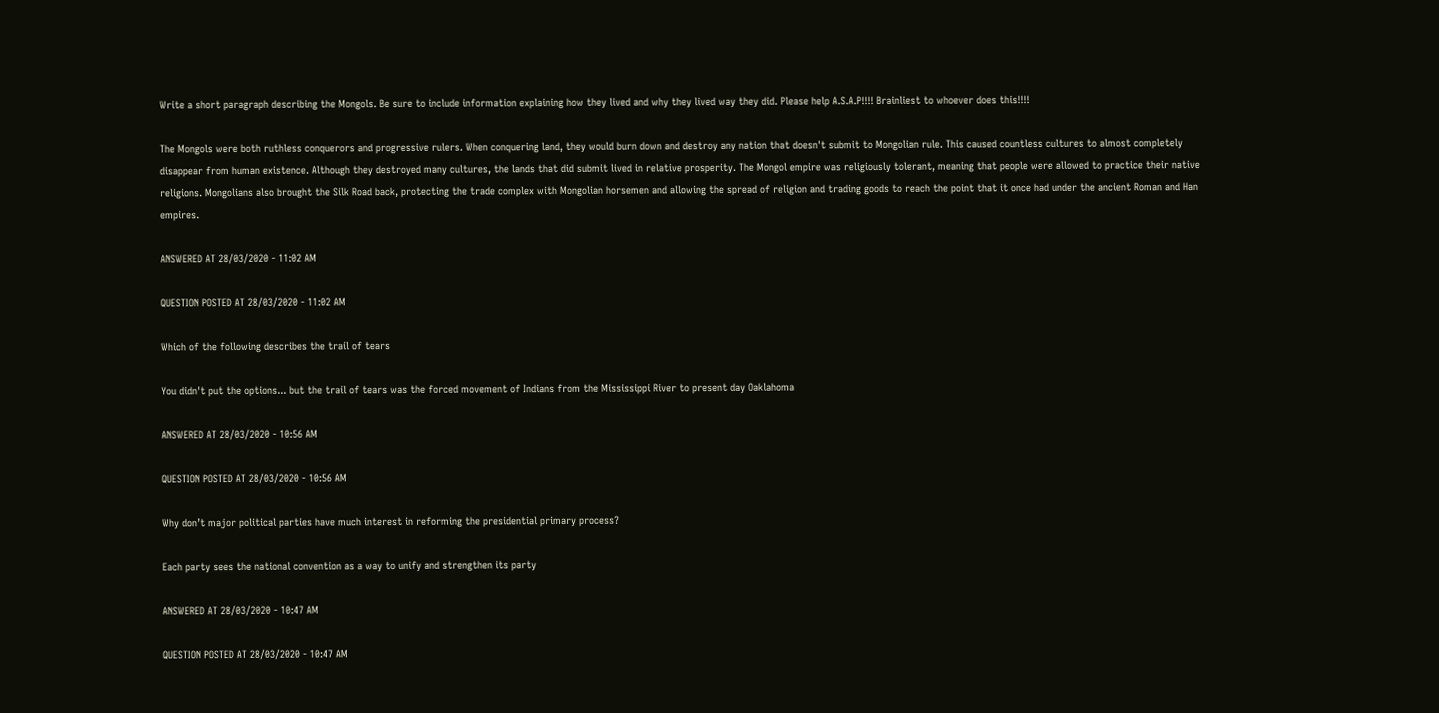Write a short paragraph describing the Mongols. Be sure to include information explaining how they lived and why they lived way they did. Please help A.S.A.P!!!! Brainliest to whoever does this!!!!

The Mongols were both ruthless conquerors and progressive rulers. When conquering land, they would burn down and destroy any nation that doesn't submit to Mongolian rule. This caused countless cultures to almost completely disappear from human existence. Although they destroyed many cultures, the lands that did submit lived in relative prosperity. The Mongol empire was religiously tolerant, meaning that people were allowed to practice their native religions. Mongolians also brought the Silk Road back, protecting the trade complex with Mongolian horsemen and allowing the spread of religion and trading goods to reach the point that it once had under the ancient Roman and Han empires.

ANSWERED AT 28/03/2020 - 11:02 AM

QUESTION POSTED AT 28/03/2020 - 11:02 AM

Which of the following describes the trail of tears

You didn't put the options... but the trail of tears was the forced movement of Indians from the Mississippi River to present day Oaklahoma

ANSWERED AT 28/03/2020 - 10:56 AM

QUESTION POSTED AT 28/03/2020 - 10:56 AM

Why don’t major political parties have much interest in reforming the presidential primary process?

Each party sees the national convention as a way to unify and strengthen its party

ANSWERED AT 28/03/2020 - 10:47 AM

QUESTION POSTED AT 28/03/2020 - 10:47 AM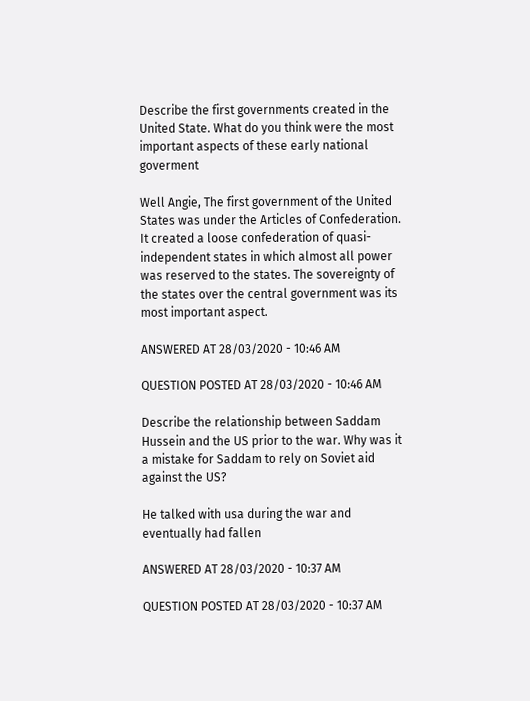Describe the first governments created in the United State. What do you think were the most important aspects of these early national goverment

Well Angie, The first government of the United States was under the Articles of Confederation. It created a loose confederation of quasi-independent states in which almost all power was reserved to the states. The sovereignty of the states over the central government was its most important aspect.

ANSWERED AT 28/03/2020 - 10:46 AM

QUESTION POSTED AT 28/03/2020 - 10:46 AM

Describe the relationship between Saddam Hussein and the US prior to the war. Why was it a mistake for Saddam to rely on Soviet aid against the US?

He talked with usa during the war and eventually had fallen

ANSWERED AT 28/03/2020 - 10:37 AM

QUESTION POSTED AT 28/03/2020 - 10:37 AM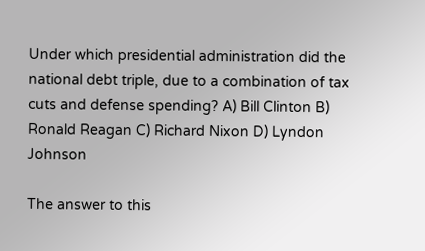Under which presidential administration did the national debt triple, due to a combination of tax cuts and defense spending? A) Bill Clinton B) Ronald Reagan C) Richard Nixon D) Lyndon Johnson

The answer to this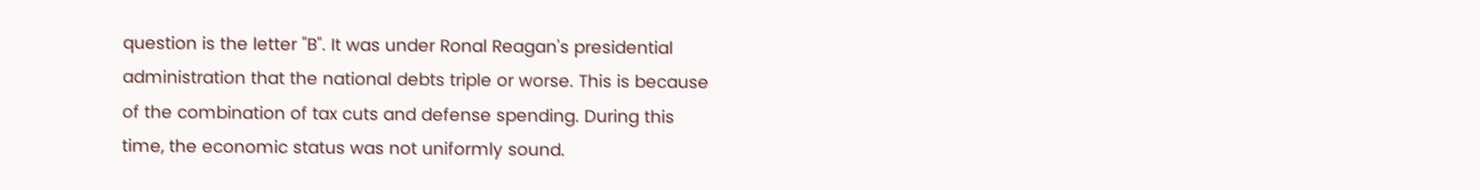question is the letter "B". It was under Ronal Reagan's presidential administration that the national debts triple or worse. This is because of the combination of tax cuts and defense spending. During this time, the economic status was not uniformly sound.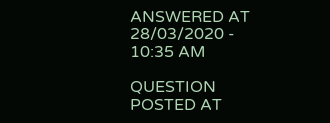ANSWERED AT 28/03/2020 - 10:35 AM

QUESTION POSTED AT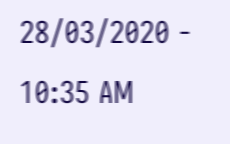28/03/2020 - 10:35 AM